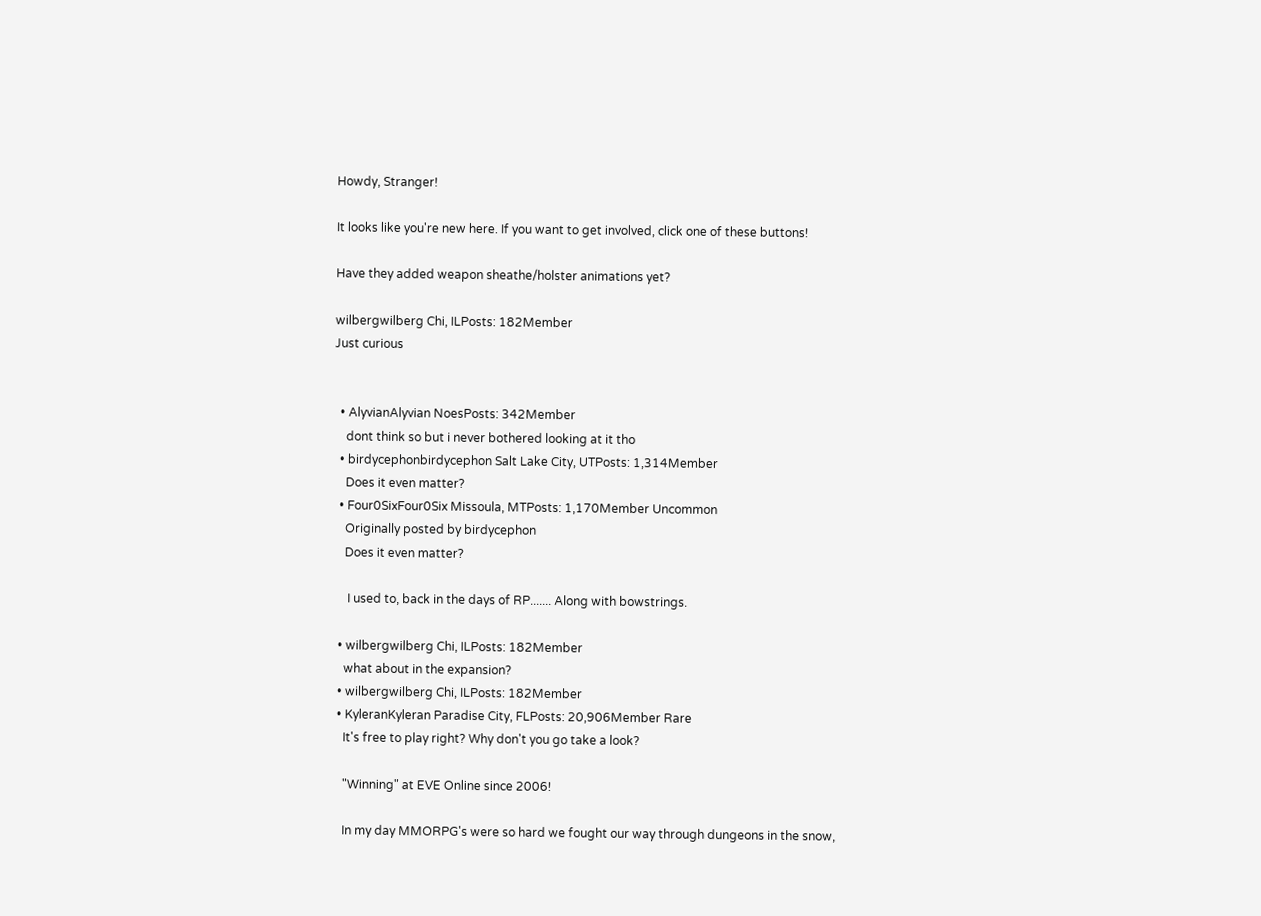Howdy, Stranger!

It looks like you're new here. If you want to get involved, click one of these buttons!

Have they added weapon sheathe/holster animations yet?

wilbergwilberg Chi, ILPosts: 182Member
Just curious


  • AlyvianAlyvian NoesPosts: 342Member
    dont think so but i never bothered looking at it tho
  • birdycephonbirdycephon Salt Lake City, UTPosts: 1,314Member
    Does it even matter?
  • Four0SixFour0Six Missoula, MTPosts: 1,170Member Uncommon
    Originally posted by birdycephon
    Does it even matter?

     I used to, back in the days of RP....... Along with bowstrings.

  • wilbergwilberg Chi, ILPosts: 182Member
    what about in the expansion?
  • wilbergwilberg Chi, ILPosts: 182Member
  • KyleranKyleran Paradise City, FLPosts: 20,906Member Rare
    It's free to play right? Why don't you go take a look?

    "Winning" at EVE Online since 2006!

    In my day MMORPG's were so hard we fought our way through dungeons in the snow,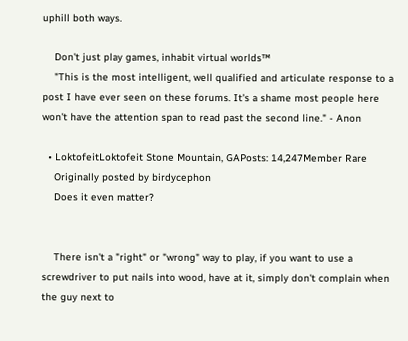uphill both ways.

    Don't just play games, inhabit virtual worlds™
    "This is the most intelligent, well qualified and articulate response to a post I have ever seen on these forums. It's a shame most people here won't have the attention span to read past the second line." - Anon

  • LoktofeitLoktofeit Stone Mountain, GAPosts: 14,247Member Rare
    Originally posted by birdycephon
    Does it even matter?


    There isn't a "right" or "wrong" way to play, if you want to use a screwdriver to put nails into wood, have at it, simply don't complain when the guy next to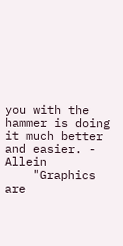you with the hammer is doing it much better and easier. - Allein
    "Graphics are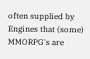often supplied by Engines that (some) MMORPG's are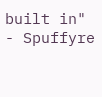built in" - Spuffyre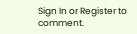Sign In or Register to comment.